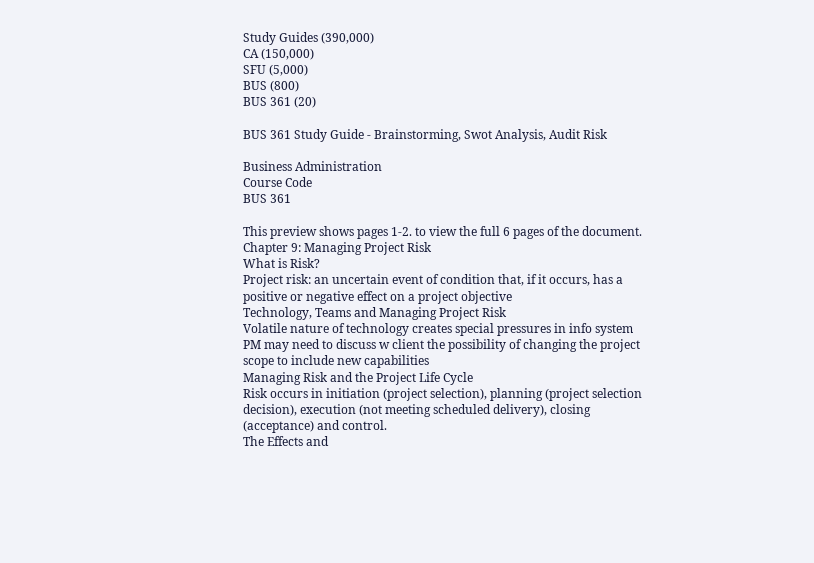Study Guides (390,000)
CA (150,000)
SFU (5,000)
BUS (800)
BUS 361 (20)

BUS 361 Study Guide - Brainstorming, Swot Analysis, Audit Risk

Business Administration
Course Code
BUS 361

This preview shows pages 1-2. to view the full 6 pages of the document.
Chapter 9: Managing Project Risk
What is Risk?
Project risk: an uncertain event of condition that, if it occurs, has a
positive or negative effect on a project objective
Technology, Teams and Managing Project Risk
Volatile nature of technology creates special pressures in info system
PM may need to discuss w client the possibility of changing the project
scope to include new capabilities
Managing Risk and the Project Life Cycle
Risk occurs in initiation (project selection), planning (project selection
decision), execution (not meeting scheduled delivery), closing
(acceptance) and control.
The Effects and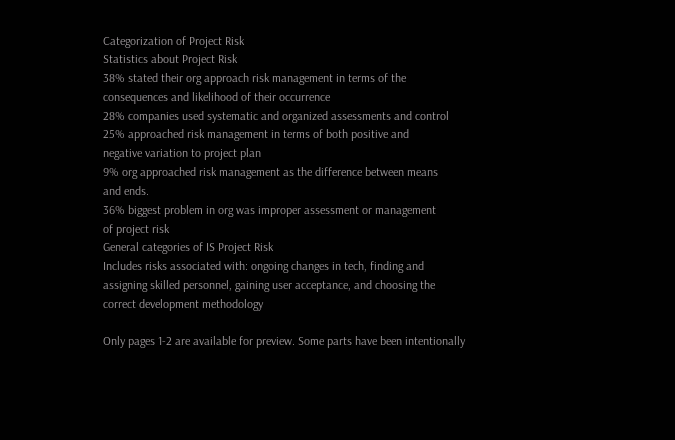Categorization of Project Risk
Statistics about Project Risk
38% stated their org approach risk management in terms of the
consequences and likelihood of their occurrence
28% companies used systematic and organized assessments and control
25% approached risk management in terms of both positive and
negative variation to project plan
9% org approached risk management as the difference between means
and ends.
36% biggest problem in org was improper assessment or management
of project risk
General categories of IS Project Risk
Includes risks associated with: ongoing changes in tech, finding and
assigning skilled personnel, gaining user acceptance, and choosing the
correct development methodology

Only pages 1-2 are available for preview. Some parts have been intentionally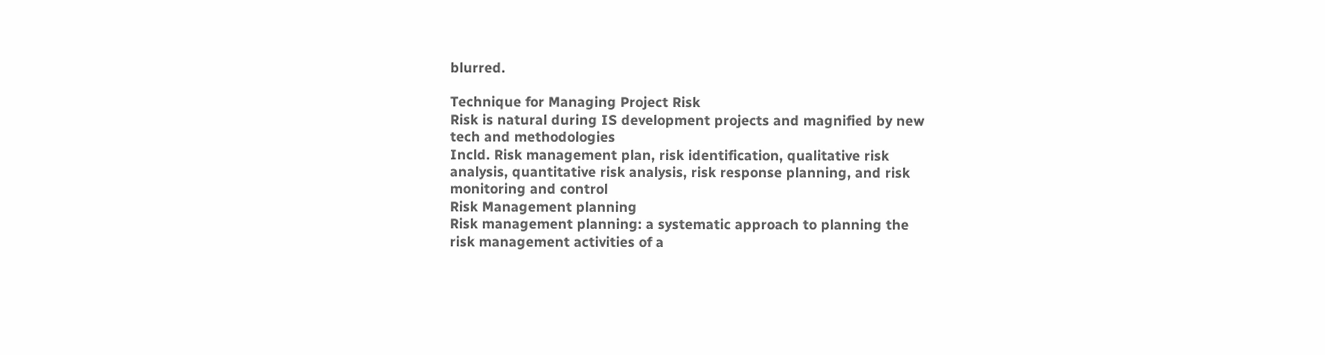blurred.

Technique for Managing Project Risk
Risk is natural during IS development projects and magnified by new
tech and methodologies
Incld. Risk management plan, risk identification, qualitative risk
analysis, quantitative risk analysis, risk response planning, and risk
monitoring and control
Risk Management planning
Risk management planning: a systematic approach to planning the
risk management activities of a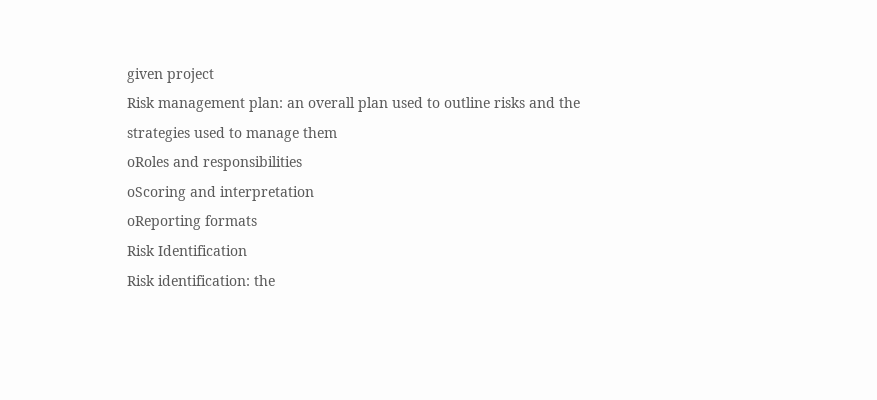given project
Risk management plan: an overall plan used to outline risks and the
strategies used to manage them
oRoles and responsibilities
oScoring and interpretation
oReporting formats
Risk Identification
Risk identification: the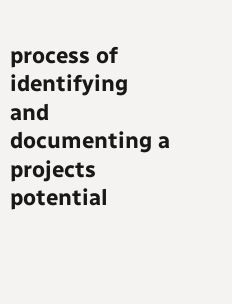process of identifying and documenting a
projects potential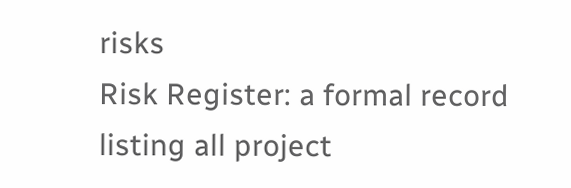risks
Risk Register: a formal record listing all project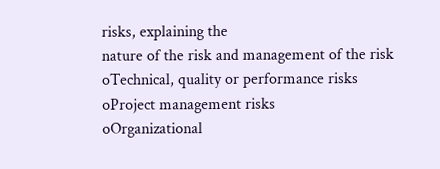risks, explaining the
nature of the risk and management of the risk
oTechnical, quality or performance risks
oProject management risks
oOrganizational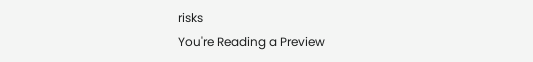risks
You're Reading a Preview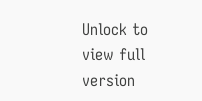Unlock to view full version